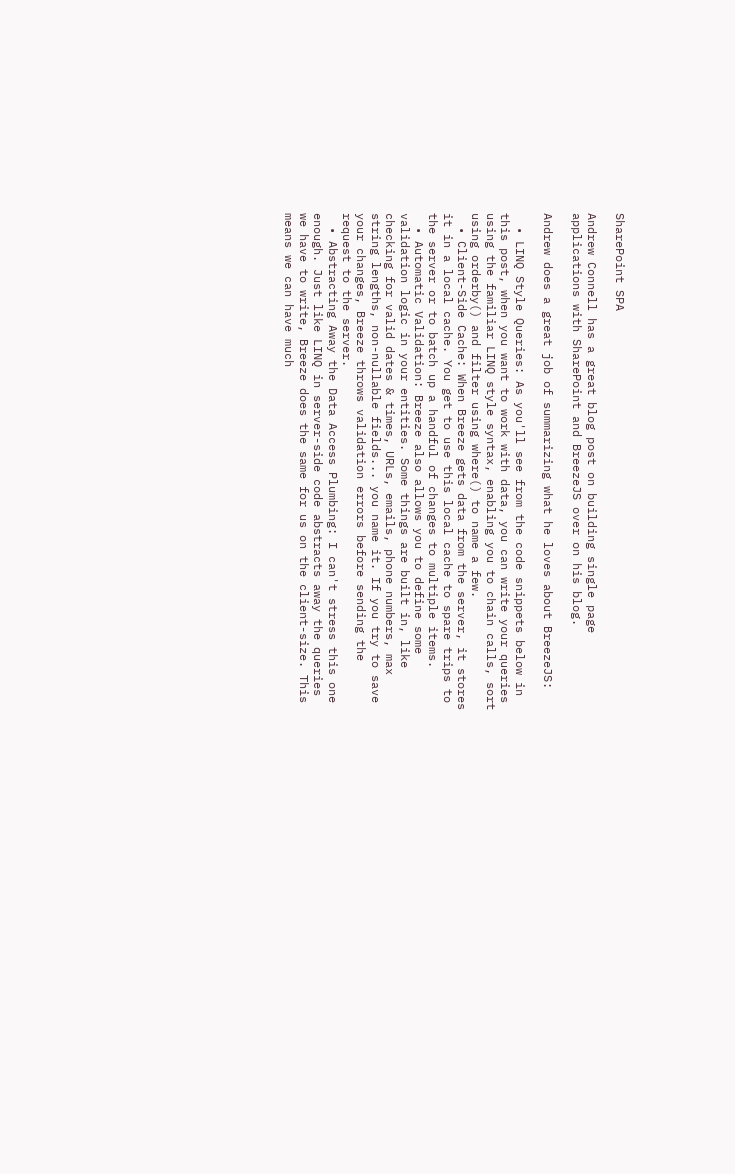SharePoint SPA

Andrew Connell has a great blog post on building single page applications with SharePoint and BreezeJS over on his blog.

Andrew does a great job of summarizing what he loves about BreezeJS:

  • LINQ Style Queries: As you'll see from the code snippets below in this post, when you want to work with data, you can write your queries using the familiar LINQ style syntax, enabling you to chain calls, sort using orderby() and filter using where() to name a few.
  • Client-Side Cache: When Breeze gets data from the server, it stores it in a local cache. You get to use this local cache to spare trips to the server or to batch up a handful of changes to multiple items.
  • Automatic Validation: Breeze also allows you to define some validation logic in your entities. Some things are built in, like checking for valid dates & times, URLs, emails, phone numbers, max string lengths, non-nullable fields... you name it. If you try to save your changes, Breeze throws validation errors before sending the request to the server.
  • Abstracting Away the Data Access Plumbing: I can't stress this one enough. Just like LINQ in server-side code abstracts away the queries we have to write, Breeze does the same for us on the client-size. This means we can have much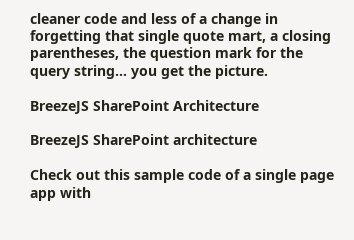cleaner code and less of a change in forgetting that single quote mart, a closing parentheses, the question mark for the query string... you get the picture.

BreezeJS SharePoint Architecture

BreezeJS SharePoint architecture

Check out this sample code of a single page app with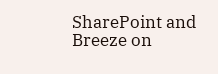SharePoint and Breeze on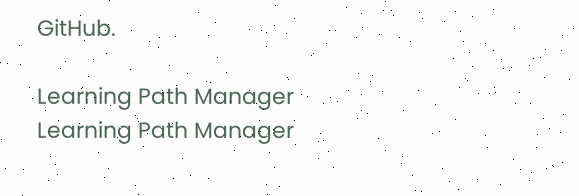GitHub.

Learning Path Manager
Learning Path Manager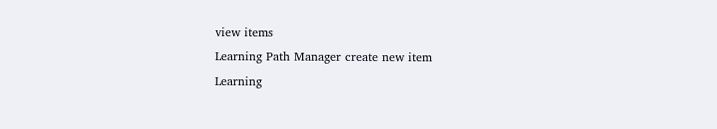view items
Learning Path Manager create new item
Learning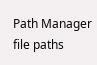Path Manager file paths